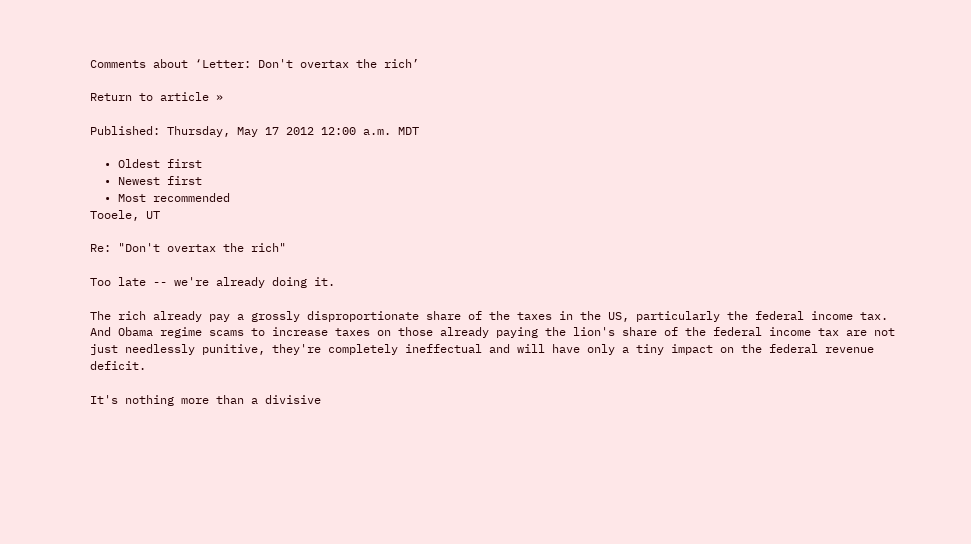Comments about ‘Letter: Don't overtax the rich’

Return to article »

Published: Thursday, May 17 2012 12:00 a.m. MDT

  • Oldest first
  • Newest first
  • Most recommended
Tooele, UT

Re: "Don't overtax the rich"

Too late -- we're already doing it.

The rich already pay a grossly disproportionate share of the taxes in the US, particularly the federal income tax. And Obama regime scams to increase taxes on those already paying the lion's share of the federal income tax are not just needlessly punitive, they're completely ineffectual and will have only a tiny impact on the federal revenue deficit.

It's nothing more than a divisive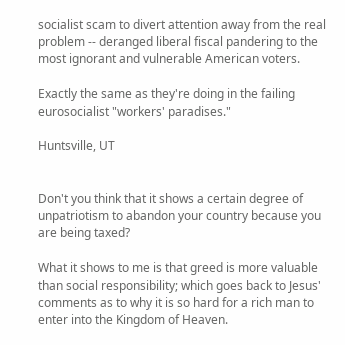socialist scam to divert attention away from the real problem -- deranged liberal fiscal pandering to the most ignorant and vulnerable American voters.

Exactly the same as they're doing in the failing eurosocialist "workers' paradises."

Huntsville, UT


Don't you think that it shows a certain degree of unpatriotism to abandon your country because you are being taxed?

What it shows to me is that greed is more valuable than social responsibility; which goes back to Jesus' comments as to why it is so hard for a rich man to enter into the Kingdom of Heaven.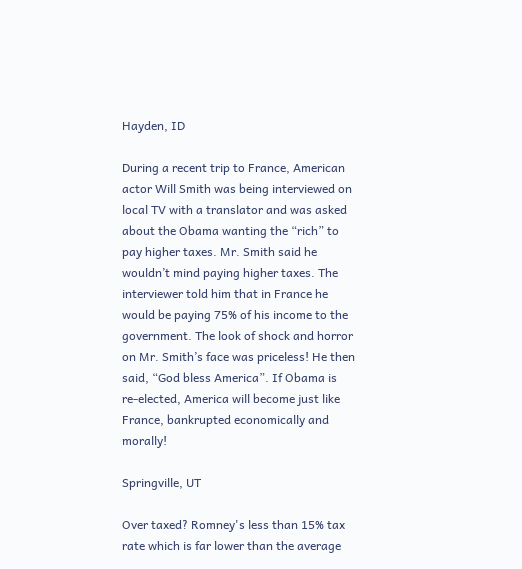Hayden, ID

During a recent trip to France, American actor Will Smith was being interviewed on local TV with a translator and was asked about the Obama wanting the “rich” to pay higher taxes. Mr. Smith said he wouldn’t mind paying higher taxes. The interviewer told him that in France he would be paying 75% of his income to the government. The look of shock and horror on Mr. Smith’s face was priceless! He then said, “God bless America”. If Obama is re-elected, America will become just like France, bankrupted economically and morally!

Springville, UT

Over taxed? Romney's less than 15% tax rate which is far lower than the average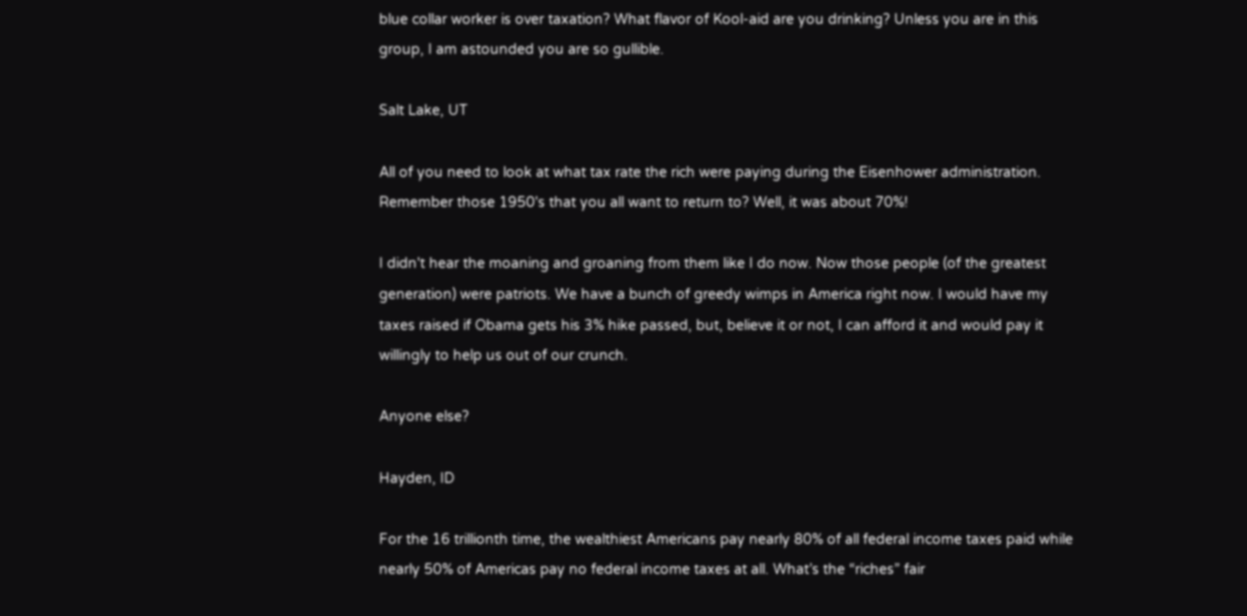blue collar worker is over taxation? What flavor of Kool-aid are you drinking? Unless you are in this group, I am astounded you are so gullible.

Salt Lake, UT

All of you need to look at what tax rate the rich were paying during the Eisenhower administration. Remember those 1950's that you all want to return to? Well, it was about 70%!

I didn't hear the moaning and groaning from them like I do now. Now those people (of the greatest generation) were patriots. We have a bunch of greedy wimps in America right now. I would have my taxes raised if Obama gets his 3% hike passed, but, believe it or not, I can afford it and would pay it willingly to help us out of our crunch.

Anyone else?

Hayden, ID

For the 16 trillionth time, the wealthiest Americans pay nearly 80% of all federal income taxes paid while nearly 50% of Americas pay no federal income taxes at all. What’s the “riches” fair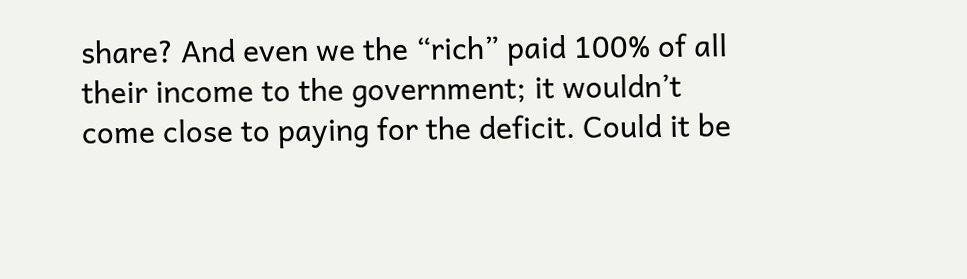share? And even we the “rich” paid 100% of all their income to the government; it wouldn’t come close to paying for the deficit. Could it be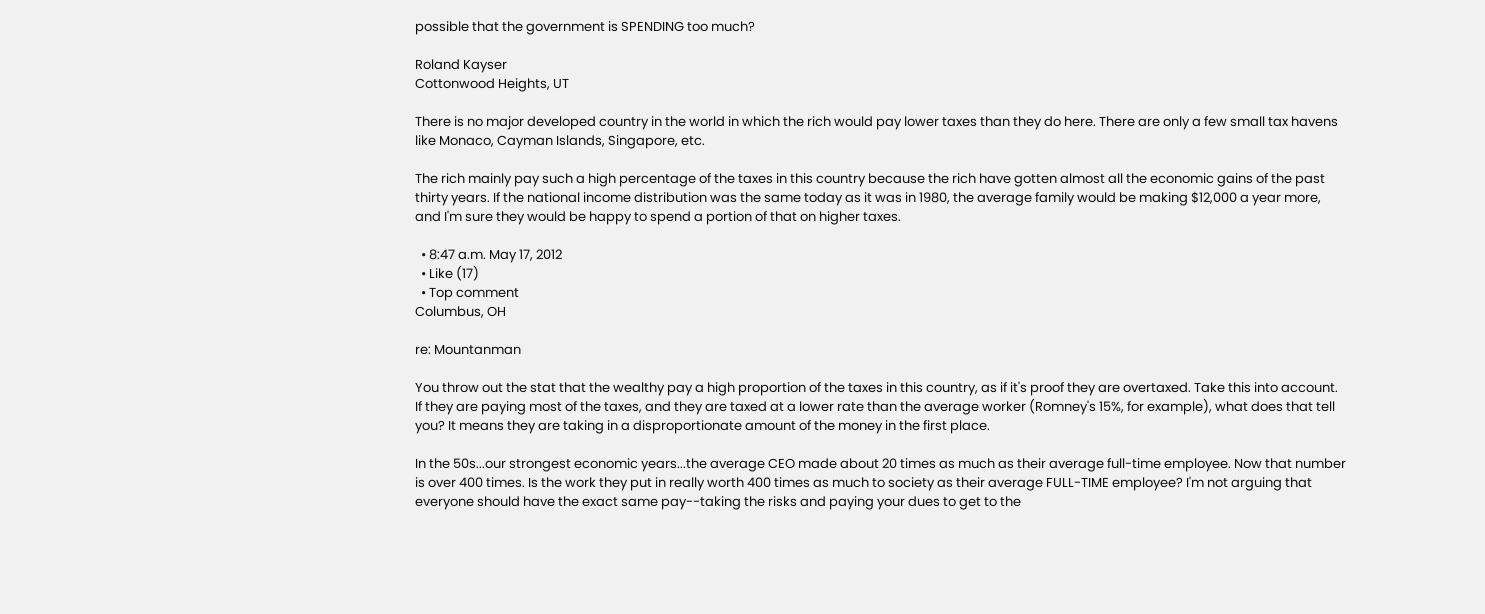possible that the government is SPENDING too much?

Roland Kayser
Cottonwood Heights, UT

There is no major developed country in the world in which the rich would pay lower taxes than they do here. There are only a few small tax havens like Monaco, Cayman Islands, Singapore, etc.

The rich mainly pay such a high percentage of the taxes in this country because the rich have gotten almost all the economic gains of the past thirty years. If the national income distribution was the same today as it was in 1980, the average family would be making $12,000 a year more, and I'm sure they would be happy to spend a portion of that on higher taxes.

  • 8:47 a.m. May 17, 2012
  • Like (17)
  • Top comment
Columbus, OH

re: Mountanman

You throw out the stat that the wealthy pay a high proportion of the taxes in this country, as if it's proof they are overtaxed. Take this into account. If they are paying most of the taxes, and they are taxed at a lower rate than the average worker (Romney's 15%, for example), what does that tell you? It means they are taking in a disproportionate amount of the money in the first place.

In the 50s...our strongest economic years...the average CEO made about 20 times as much as their average full-time employee. Now that number is over 400 times. Is the work they put in really worth 400 times as much to society as their average FULL-TIME employee? I'm not arguing that everyone should have the exact same pay--taking the risks and paying your dues to get to the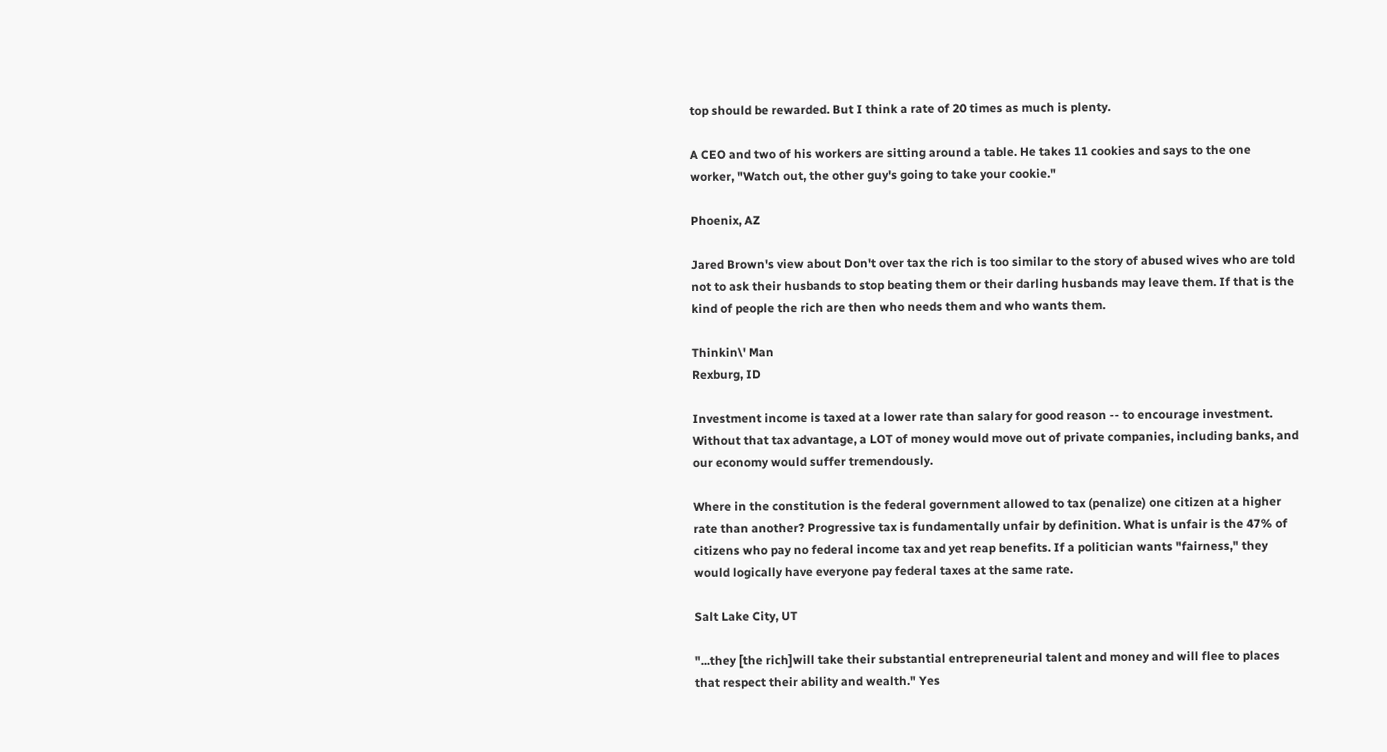top should be rewarded. But I think a rate of 20 times as much is plenty.

A CEO and two of his workers are sitting around a table. He takes 11 cookies and says to the one worker, "Watch out, the other guy's going to take your cookie."

Phoenix, AZ

Jared Brown's view about Don't over tax the rich is too similar to the story of abused wives who are told not to ask their husbands to stop beating them or their darling husbands may leave them. If that is the kind of people the rich are then who needs them and who wants them.

Thinkin\' Man
Rexburg, ID

Investment income is taxed at a lower rate than salary for good reason -- to encourage investment. Without that tax advantage, a LOT of money would move out of private companies, including banks, and our economy would suffer tremendously.

Where in the constitution is the federal government allowed to tax (penalize) one citizen at a higher rate than another? Progressive tax is fundamentally unfair by definition. What is unfair is the 47% of citizens who pay no federal income tax and yet reap benefits. If a politician wants "fairness," they would logically have everyone pay federal taxes at the same rate.

Salt Lake City, UT

"...they [the rich]will take their substantial entrepreneurial talent and money and will flee to places that respect their ability and wealth." Yes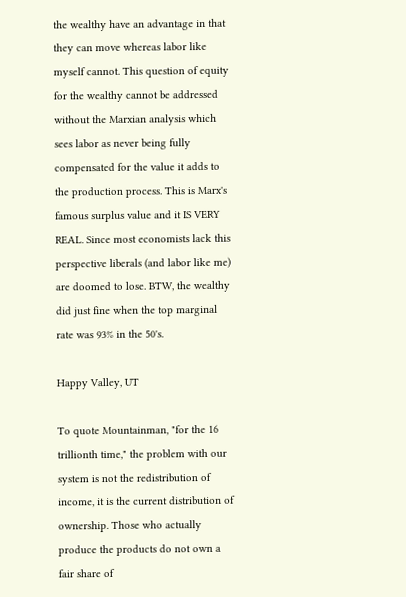the wealthy have an advantage in that they can move whereas labor like myself cannot. This question of equity for the wealthy cannot be addressed without the Marxian analysis which sees labor as never being fully compensated for the value it adds to the production process. This is Marx's famous surplus value and it IS VERY REAL. Since most economists lack this perspective liberals (and labor like me) are doomed to lose. BTW, the wealthy did just fine when the top marginal rate was 93% in the 50's.

Happy Valley, UT

To quote Mountainman, "for the 16 trillionth time," the problem with our system is not the redistribution of income, it is the current distribution of ownership. Those who actually produce the products do not own a fair share of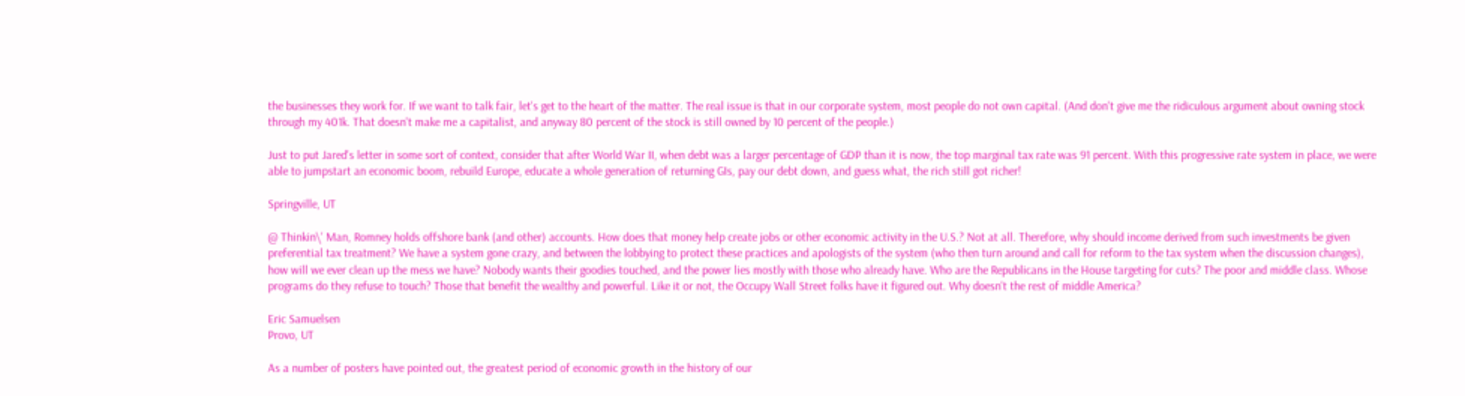the businesses they work for. If we want to talk fair, let's get to the heart of the matter. The real issue is that in our corporate system, most people do not own capital. (And don't give me the ridiculous argument about owning stock through my 401k. That doesn't make me a capitalist, and anyway 80 percent of the stock is still owned by 10 percent of the people.)

Just to put Jared's letter in some sort of context, consider that after World War II, when debt was a larger percentage of GDP than it is now, the top marginal tax rate was 91 percent. With this progressive rate system in place, we were able to jumpstart an economic boom, rebuild Europe, educate a whole generation of returning GIs, pay our debt down, and guess what, the rich still got richer!

Springville, UT

@ Thinkin\' Man, Romney holds offshore bank (and other) accounts. How does that money help create jobs or other economic activity in the U.S.? Not at all. Therefore, why should income derived from such investments be given preferential tax treatment? We have a system gone crazy, and between the lobbying to protect these practices and apologists of the system (who then turn around and call for reform to the tax system when the discussion changes), how will we ever clean up the mess we have? Nobody wants their goodies touched, and the power lies mostly with those who already have. Who are the Republicans in the House targeting for cuts? The poor and middle class. Whose programs do they refuse to touch? Those that benefit the wealthy and powerful. Like it or not, the Occupy Wall Street folks have it figured out. Why doesn't the rest of middle America?

Eric Samuelsen
Provo, UT

As a number of posters have pointed out, the greatest period of economic growth in the history of our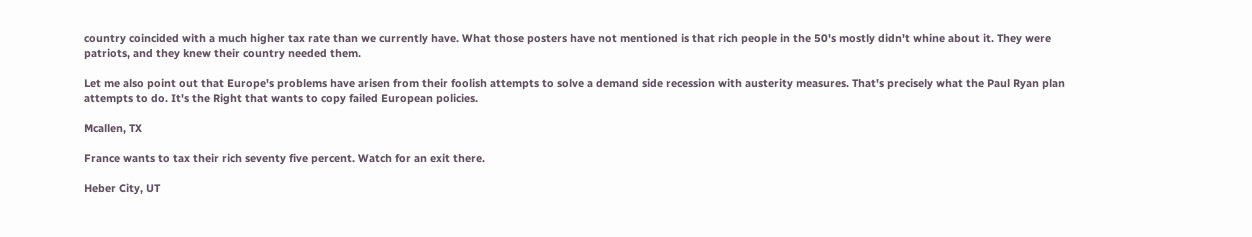country coincided with a much higher tax rate than we currently have. What those posters have not mentioned is that rich people in the 50's mostly didn't whine about it. They were patriots, and they knew their country needed them.

Let me also point out that Europe's problems have arisen from their foolish attempts to solve a demand side recession with austerity measures. That's precisely what the Paul Ryan plan attempts to do. It's the Right that wants to copy failed European policies.

Mcallen, TX

France wants to tax their rich seventy five percent. Watch for an exit there.

Heber City, UT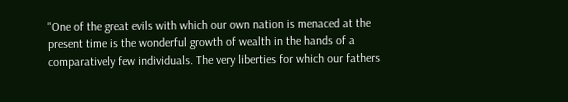"One of the great evils with which our own nation is menaced at the present time is the wonderful growth of wealth in the hands of a comparatively few individuals. The very liberties for which our fathers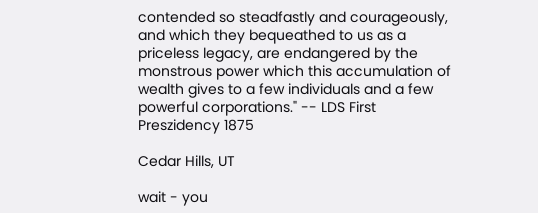contended so steadfastly and courageously, and which they bequeathed to us as a priceless legacy, are endangered by the monstrous power which this accumulation of wealth gives to a few individuals and a few powerful corporations." -- LDS First Preszidency 1875

Cedar Hills, UT

wait - you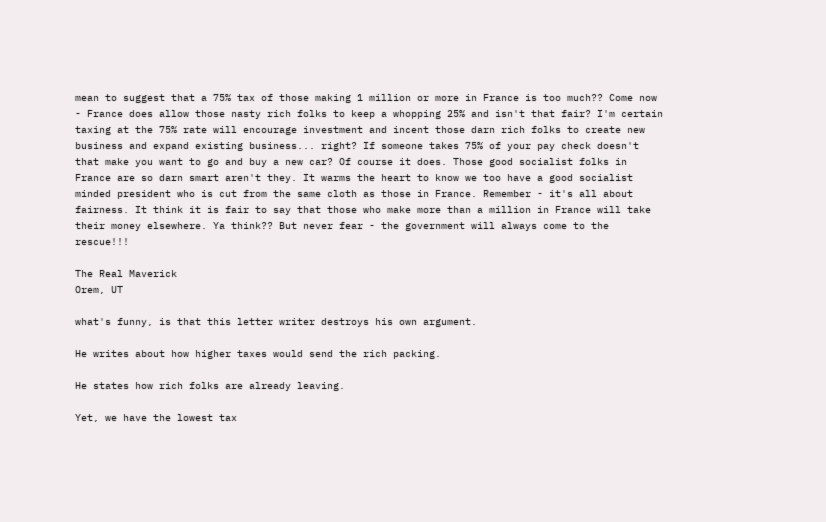mean to suggest that a 75% tax of those making 1 million or more in France is too much?? Come now - France does allow those nasty rich folks to keep a whopping 25% and isn't that fair? I'm certain taxing at the 75% rate will encourage investment and incent those darn rich folks to create new business and expand existing business... right? If someone takes 75% of your pay check doesn't that make you want to go and buy a new car? Of course it does. Those good socialist folks in France are so darn smart aren't they. It warms the heart to know we too have a good socialist minded president who is cut from the same cloth as those in France. Remember - it's all about fairness. It think it is fair to say that those who make more than a million in France will take their money elsewhere. Ya think?? But never fear - the government will always come to the rescue!!!

The Real Maverick
Orem, UT

what's funny, is that this letter writer destroys his own argument.

He writes about how higher taxes would send the rich packing.

He states how rich folks are already leaving.

Yet, we have the lowest tax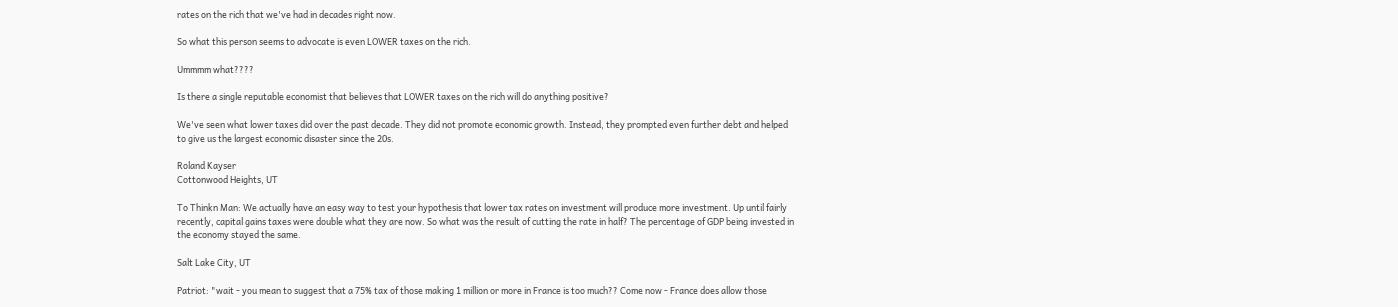rates on the rich that we've had in decades right now.

So what this person seems to advocate is even LOWER taxes on the rich.

Ummmm what????

Is there a single reputable economist that believes that LOWER taxes on the rich will do anything positive?

We've seen what lower taxes did over the past decade. They did not promote economic growth. Instead, they prompted even further debt and helped to give us the largest economic disaster since the 20s.

Roland Kayser
Cottonwood Heights, UT

To Thinkn Man: We actually have an easy way to test your hypothesis that lower tax rates on investment will produce more investment. Up until fairly recently, capital gains taxes were double what they are now. So what was the result of cutting the rate in half? The percentage of GDP being invested in the economy stayed the same.

Salt Lake City, UT

Patriot: "wait - you mean to suggest that a 75% tax of those making 1 million or more in France is too much?? Come now - France does allow those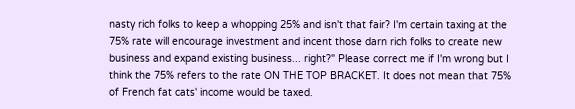nasty rich folks to keep a whopping 25% and isn't that fair? I'm certain taxing at the 75% rate will encourage investment and incent those darn rich folks to create new business and expand existing business... right?" Please correct me if I'm wrong but I think the 75% refers to the rate ON THE TOP BRACKET. It does not mean that 75% of French fat cats' income would be taxed.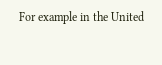For example in the United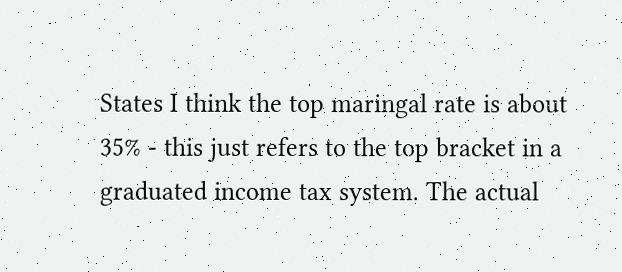States I think the top maringal rate is about 35% - this just refers to the top bracket in a graduated income tax system. The actual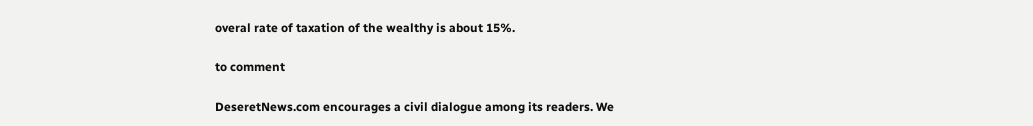overal rate of taxation of the wealthy is about 15%.

to comment

DeseretNews.com encourages a civil dialogue among its readers. We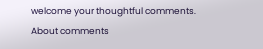welcome your thoughtful comments.
About comments